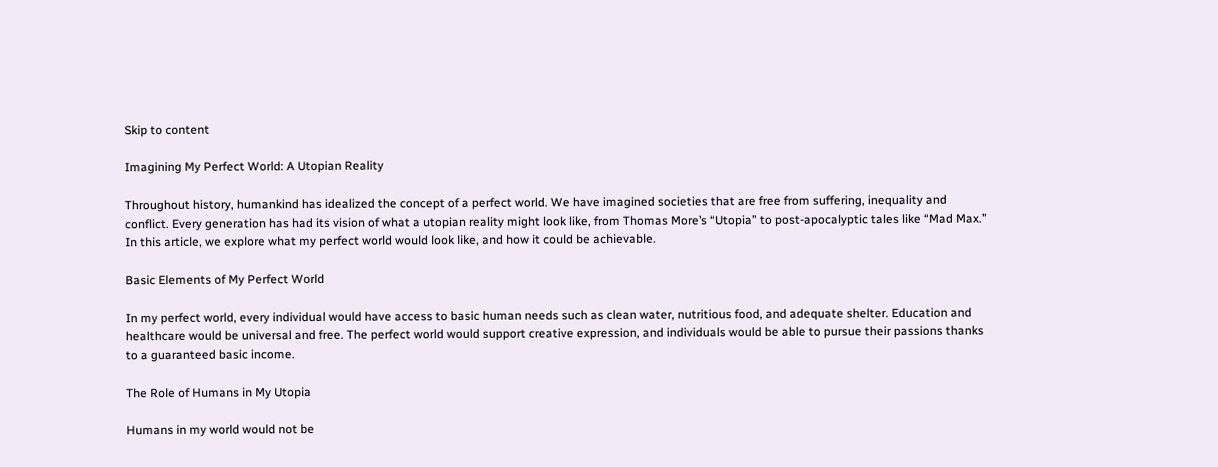Skip to content

Imagining My Perfect World: A Utopian Reality

Throughout history, humankind has idealized the concept of a perfect world. We have imagined societies that are free from suffering, inequality and conflict. Every generation has had its vision of what a utopian reality might look like, from Thomas More’s “Utopia” to post-apocalyptic tales like “Mad Max.” In this article, we explore what my perfect world would look like, and how it could be achievable.

Basic Elements of My Perfect World

In my perfect world, every individual would have access to basic human needs such as clean water, nutritious food, and adequate shelter. Education and healthcare would be universal and free. The perfect world would support creative expression, and individuals would be able to pursue their passions thanks to a guaranteed basic income.

The Role of Humans in My Utopia

Humans in my world would not be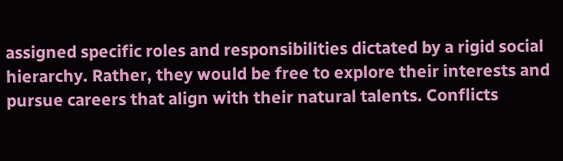assigned specific roles and responsibilities dictated by a rigid social hierarchy. Rather, they would be free to explore their interests and pursue careers that align with their natural talents. Conflicts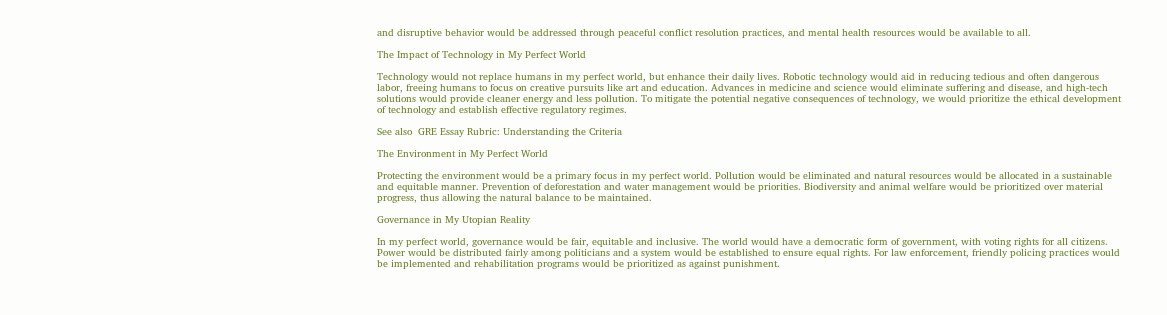and disruptive behavior would be addressed through peaceful conflict resolution practices, and mental health resources would be available to all.

The Impact of Technology in My Perfect World

Technology would not replace humans in my perfect world, but enhance their daily lives. Robotic technology would aid in reducing tedious and often dangerous labor, freeing humans to focus on creative pursuits like art and education. Advances in medicine and science would eliminate suffering and disease, and high-tech solutions would provide cleaner energy and less pollution. To mitigate the potential negative consequences of technology, we would prioritize the ethical development of technology and establish effective regulatory regimes.

See also  GRE Essay Rubric: Understanding the Criteria

The Environment in My Perfect World

Protecting the environment would be a primary focus in my perfect world. Pollution would be eliminated and natural resources would be allocated in a sustainable and equitable manner. Prevention of deforestation and water management would be priorities. Biodiversity and animal welfare would be prioritized over material progress, thus allowing the natural balance to be maintained.

Governance in My Utopian Reality

In my perfect world, governance would be fair, equitable and inclusive. The world would have a democratic form of government, with voting rights for all citizens. Power would be distributed fairly among politicians and a system would be established to ensure equal rights. For law enforcement, friendly policing practices would be implemented and rehabilitation programs would be prioritized as against punishment.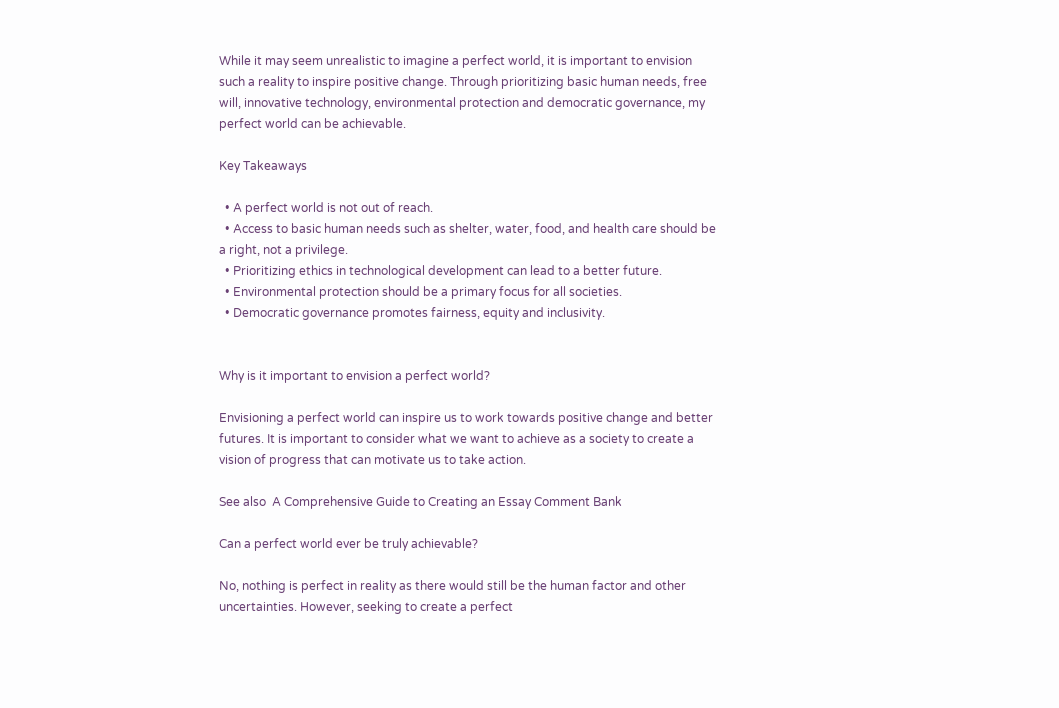While it may seem unrealistic to imagine a perfect world, it is important to envision such a reality to inspire positive change. Through prioritizing basic human needs, free will, innovative technology, environmental protection and democratic governance, my perfect world can be achievable.

Key Takeaways

  • A perfect world is not out of reach.
  • Access to basic human needs such as shelter, water, food, and health care should be a right, not a privilege.
  • Prioritizing ethics in technological development can lead to a better future.
  • Environmental protection should be a primary focus for all societies.
  • Democratic governance promotes fairness, equity and inclusivity.


Why is it important to envision a perfect world?

Envisioning a perfect world can inspire us to work towards positive change and better futures. It is important to consider what we want to achieve as a society to create a vision of progress that can motivate us to take action.

See also  A Comprehensive Guide to Creating an Essay Comment Bank

Can a perfect world ever be truly achievable?

No, nothing is perfect in reality as there would still be the human factor and other uncertainties. However, seeking to create a perfect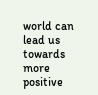world can lead us towards more positive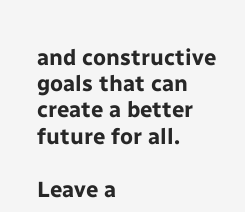and constructive goals that can create a better future for all.

Leave a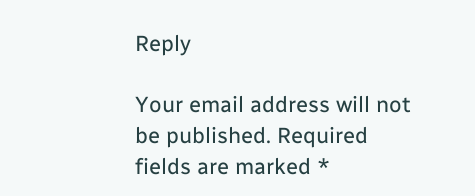Reply

Your email address will not be published. Required fields are marked *